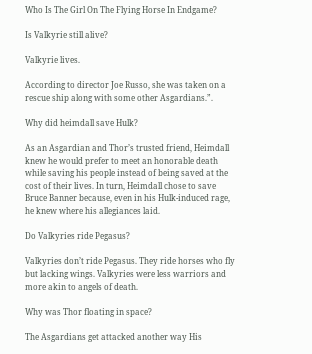Who Is The Girl On The Flying Horse In Endgame?

Is Valkyrie still alive?

Valkyrie lives.

According to director Joe Russo, she was taken on a rescue ship along with some other Asgardians.”.

Why did heimdall save Hulk?

As an Asgardian and Thor’s trusted friend, Heimdall knew he would prefer to meet an honorable death while saving his people instead of being saved at the cost of their lives. In turn, Heimdall chose to save Bruce Banner because, even in his Hulk-induced rage, he knew where his allegiances laid.

Do Valkyries ride Pegasus?

Valkyries don’t ride Pegasus. They ride horses who fly but lacking wings. Valkyries were less warriors and more akin to angels of death.

Why was Thor floating in space?

The Asgardians get attacked another way His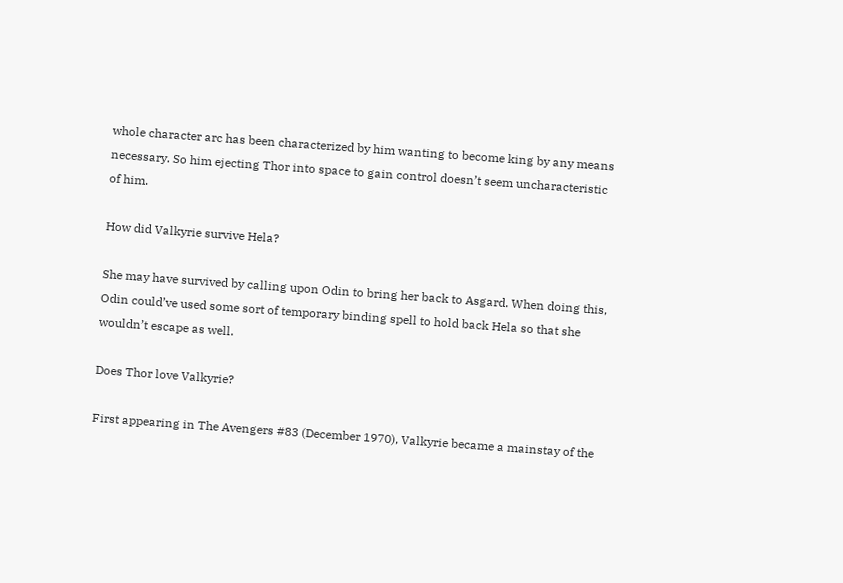whole character arc has been characterized by him wanting to become king by any means necessary. So him ejecting Thor into space to gain control doesn’t seem uncharacteristic of him.

How did Valkyrie survive Hela?

She may have survived by calling upon Odin to bring her back to Asgard. When doing this, Odin could’ve used some sort of temporary binding spell to hold back Hela so that she wouldn’t escape as well.

Does Thor love Valkyrie?

First appearing in The Avengers #83 (December 1970), Valkyrie became a mainstay of the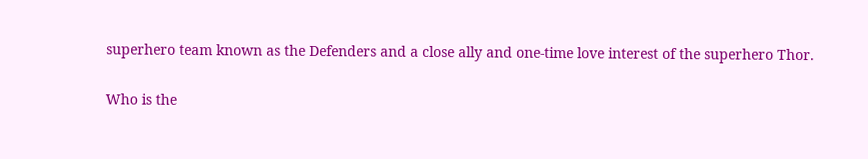superhero team known as the Defenders and a close ally and one-time love interest of the superhero Thor.

Who is the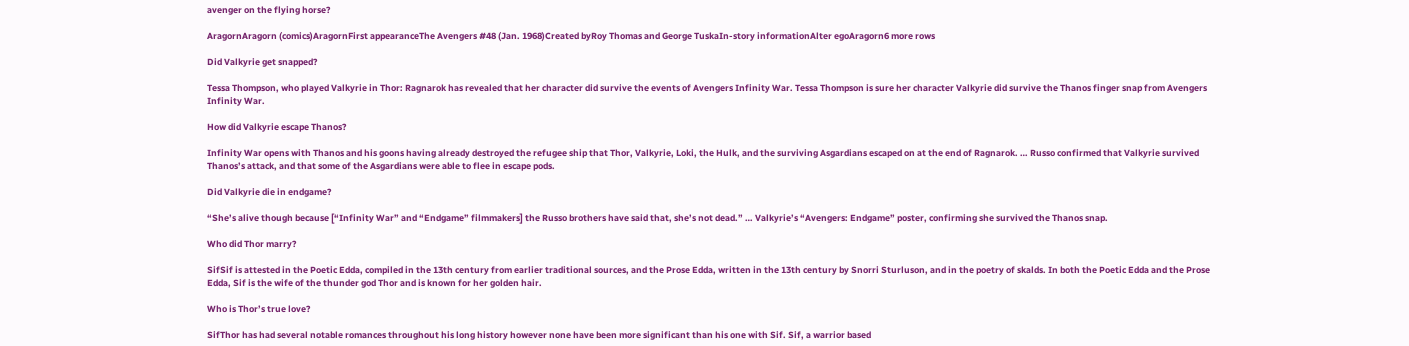avenger on the flying horse?

AragornAragorn (comics)AragornFirst appearanceThe Avengers #48 (Jan. 1968)Created byRoy Thomas and George TuskaIn-story informationAlter egoAragorn6 more rows

Did Valkyrie get snapped?

Tessa Thompson, who played Valkyrie in Thor: Ragnarok has revealed that her character did survive the events of Avengers Infinity War. Tessa Thompson is sure her character Valkyrie did survive the Thanos finger snap from Avengers Infinity War.

How did Valkyrie escape Thanos?

Infinity War opens with Thanos and his goons having already destroyed the refugee ship that Thor, Valkyrie, Loki, the Hulk, and the surviving Asgardians escaped on at the end of Ragnarok. … Russo confirmed that Valkyrie survived Thanos’s attack, and that some of the Asgardians were able to flee in escape pods.

Did Valkyrie die in endgame?

“She’s alive though because [“Infinity War” and “Endgame” filmmakers] the Russo brothers have said that, she’s not dead.” … Valkyrie’s “Avengers: Endgame” poster, confirming she survived the Thanos snap.

Who did Thor marry?

SifSif is attested in the Poetic Edda, compiled in the 13th century from earlier traditional sources, and the Prose Edda, written in the 13th century by Snorri Sturluson, and in the poetry of skalds. In both the Poetic Edda and the Prose Edda, Sif is the wife of the thunder god Thor and is known for her golden hair.

Who is Thor’s true love?

SifThor has had several notable romances throughout his long history however none have been more significant than his one with Sif. Sif, a warrior based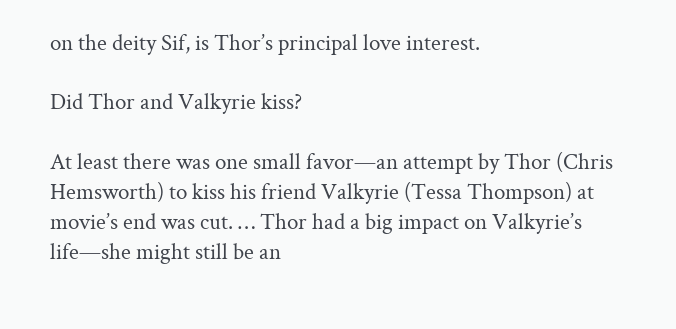on the deity Sif, is Thor’s principal love interest.

Did Thor and Valkyrie kiss?

At least there was one small favor—an attempt by Thor (Chris Hemsworth) to kiss his friend Valkyrie (Tessa Thompson) at movie’s end was cut. … Thor had a big impact on Valkyrie’s life—she might still be an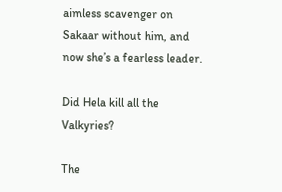aimless scavenger on Sakaar without him, and now she’s a fearless leader.

Did Hela kill all the Valkyries?

The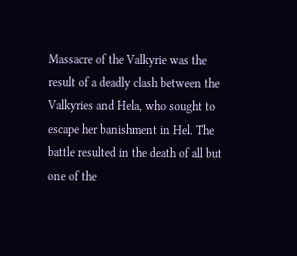Massacre of the Valkyrie was the result of a deadly clash between the Valkyries and Hela, who sought to escape her banishment in Hel. The battle resulted in the death of all but one of the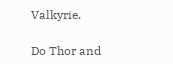Valkyrie.

Do Thor and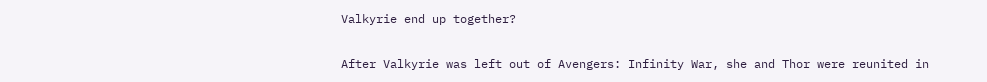Valkyrie end up together?

After Valkyrie was left out of Avengers: Infinity War, she and Thor were reunited in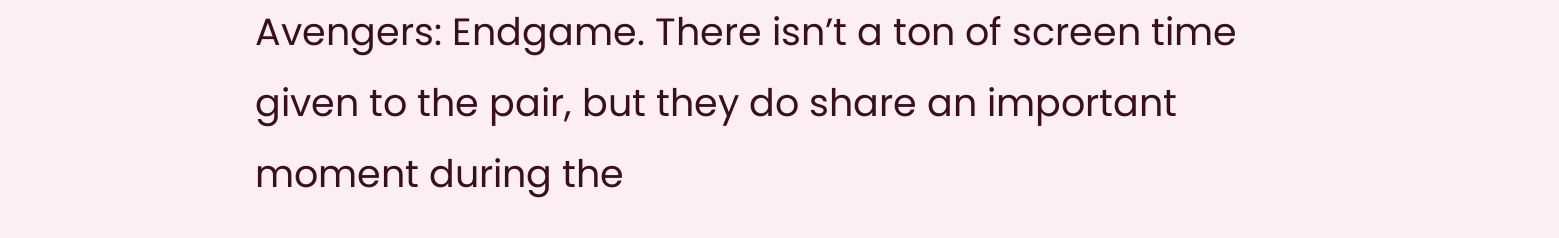Avengers: Endgame. There isn’t a ton of screen time given to the pair, but they do share an important moment during the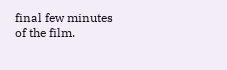final few minutes of the film.